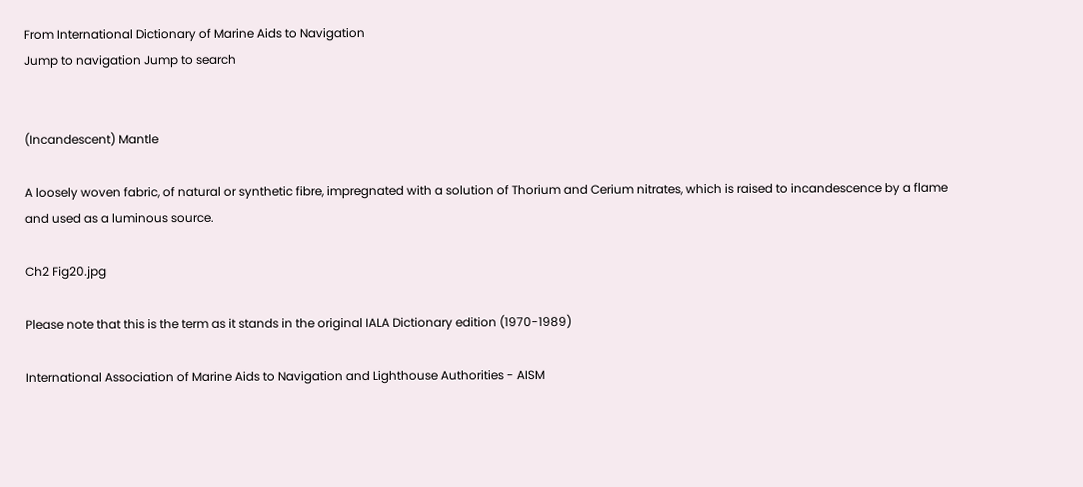From International Dictionary of Marine Aids to Navigation
Jump to navigation Jump to search


(Incandescent) Mantle

A loosely woven fabric, of natural or synthetic fibre, impregnated with a solution of Thorium and Cerium nitrates, which is raised to incandescence by a flame and used as a luminous source.

Ch2 Fig20.jpg

Please note that this is the term as it stands in the original IALA Dictionary edition (1970-1989)

International Association of Marine Aids to Navigation and Lighthouse Authorities - AISM